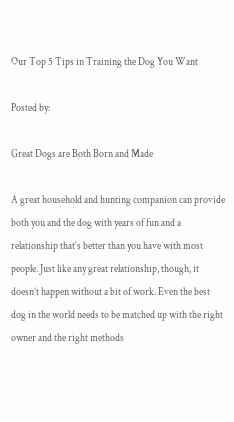Our Top 5 Tips in Training the Dog You Want

Posted by:

Great Dogs are Both Born and Made

A great household and hunting companion can provide both you and the dog with years of fun and a relationship that’s better than you have with most people. Just like any great relationship, though, it doesn’t happen without a bit of work. Even the best dog in the world needs to be matched up with the right owner and the right methods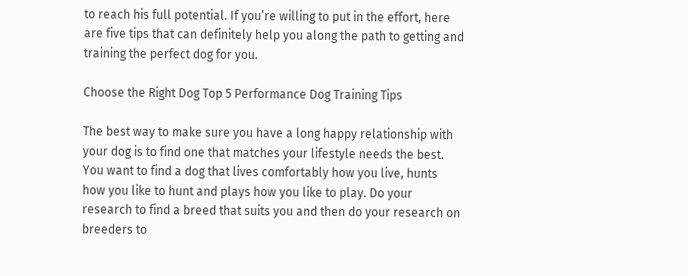to reach his full potential. If you’re willing to put in the effort, here are five tips that can definitely help you along the path to getting and training the perfect dog for you.

Choose the Right Dog Top 5 Performance Dog Training Tips

The best way to make sure you have a long happy relationship with your dog is to find one that matches your lifestyle needs the best. You want to find a dog that lives comfortably how you live, hunts how you like to hunt and plays how you like to play. Do your research to find a breed that suits you and then do your research on breeders to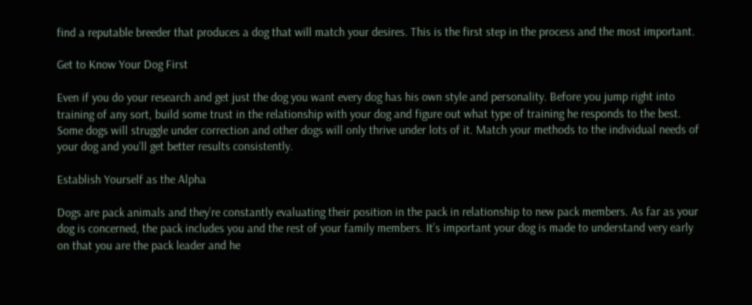find a reputable breeder that produces a dog that will match your desires. This is the first step in the process and the most important.

Get to Know Your Dog First

Even if you do your research and get just the dog you want every dog has his own style and personality. Before you jump right into training of any sort, build some trust in the relationship with your dog and figure out what type of training he responds to the best. Some dogs will struggle under correction and other dogs will only thrive under lots of it. Match your methods to the individual needs of your dog and you’ll get better results consistently.

Establish Yourself as the Alpha

Dogs are pack animals and they’re constantly evaluating their position in the pack in relationship to new pack members. As far as your dog is concerned, the pack includes you and the rest of your family members. It’s important your dog is made to understand very early on that you are the pack leader and he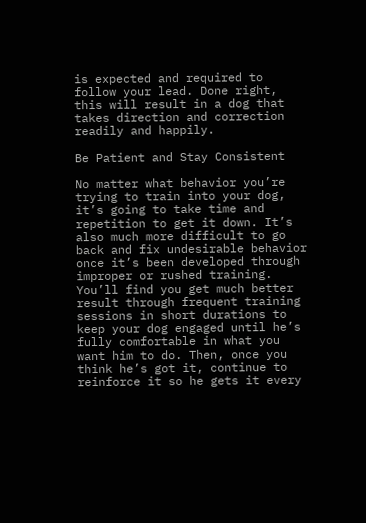is expected and required to follow your lead. Done right, this will result in a dog that takes direction and correction readily and happily.

Be Patient and Stay Consistent

No matter what behavior you’re trying to train into your dog, it’s going to take time and repetition to get it down. It’s also much more difficult to go back and fix undesirable behavior once it’s been developed through improper or rushed training. You’ll find you get much better result through frequent training sessions in short durations to keep your dog engaged until he’s fully comfortable in what you want him to do. Then, once you think he’s got it, continue to reinforce it so he gets it every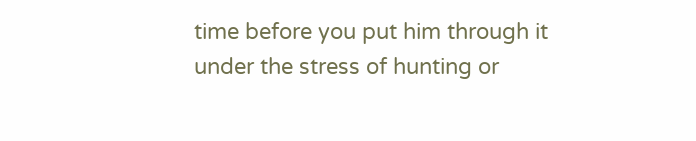time before you put him through it under the stress of hunting or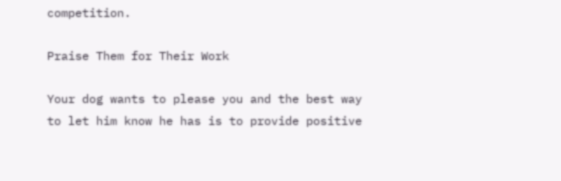competition.

Praise Them for Their Work

Your dog wants to please you and the best way to let him know he has is to provide positive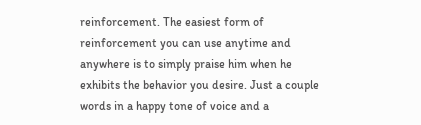reinforcement. The easiest form of reinforcement you can use anytime and anywhere is to simply praise him when he exhibits the behavior you desire. Just a couple words in a happy tone of voice and a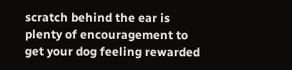scratch behind the ear is plenty of encouragement to get your dog feeling rewarded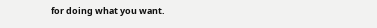for doing what you want.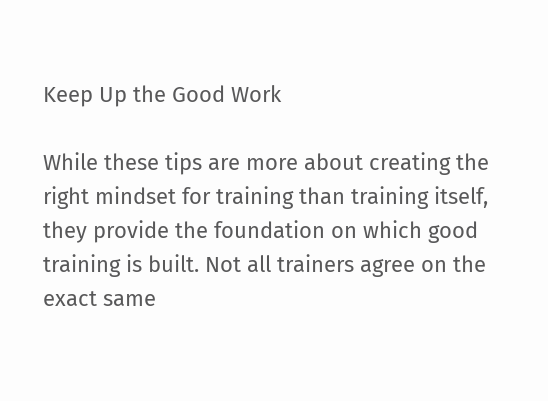Keep Up the Good Work

While these tips are more about creating the right mindset for training than training itself, they provide the foundation on which good training is built. Not all trainers agree on the exact same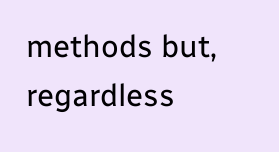methods but, regardless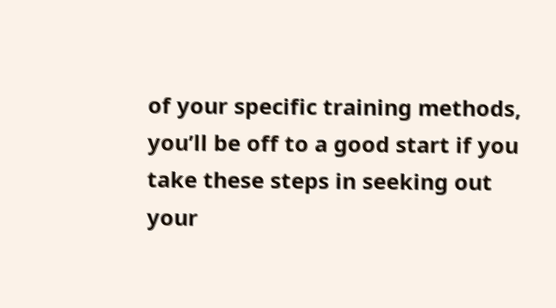of your specific training methods, you’ll be off to a good start if you take these steps in seeking out your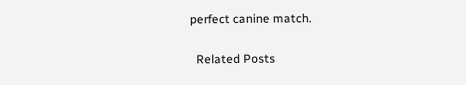perfect canine match.

  Related Posts